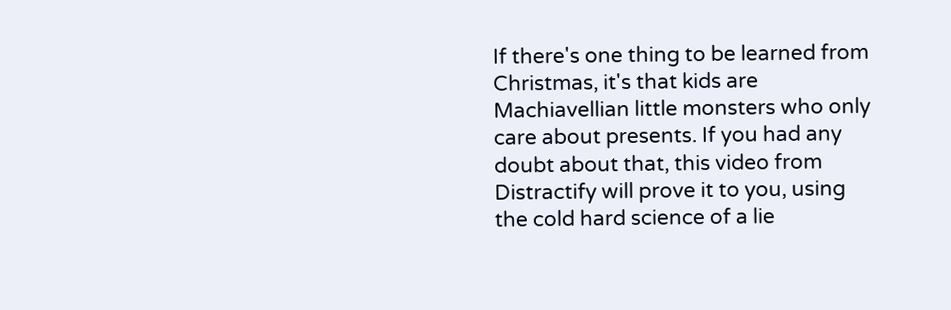If there's one thing to be learned from Christmas, it's that kids are Machiavellian little monsters who only care about presents. If you had any doubt about that, this video from Distractify will prove it to you, using the cold hard science of a lie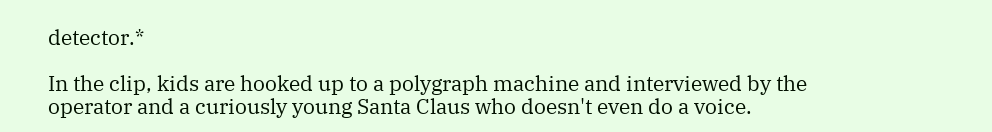detector.*

In the clip, kids are hooked up to a polygraph machine and interviewed by the operator and a curiously young Santa Claus who doesn't even do a voice.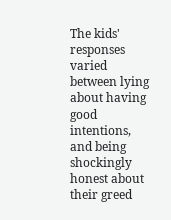The kids' responses varied between lying about having good intentions, and being shockingly honest about their greed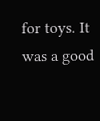for toys. It was a good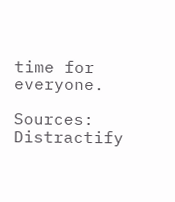time for everyone.

Sources: Distractify